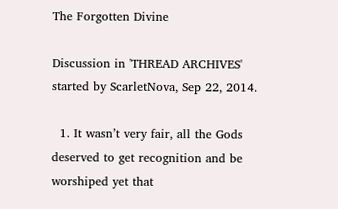The Forgotten Divine

Discussion in 'THREAD ARCHIVES' started by ScarletNova, Sep 22, 2014.

  1. It wasn’t very fair, all the Gods deserved to get recognition and be worshiped yet that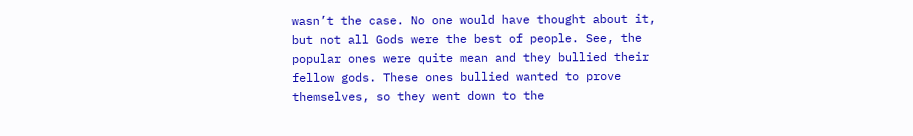wasn’t the case. No one would have thought about it, but not all Gods were the best of people. See, the popular ones were quite mean and they bullied their fellow gods. These ones bullied wanted to prove themselves, so they went down to the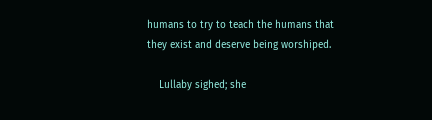humans to try to teach the humans that they exist and deserve being worshiped.

    Lullaby sighed; she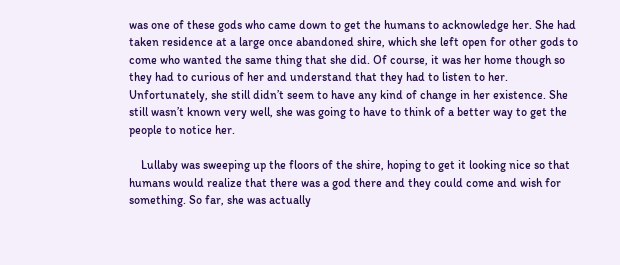was one of these gods who came down to get the humans to acknowledge her. She had taken residence at a large once abandoned shire, which she left open for other gods to come who wanted the same thing that she did. Of course, it was her home though so they had to curious of her and understand that they had to listen to her. Unfortunately, she still didn’t seem to have any kind of change in her existence. She still wasn’t known very well, she was going to have to think of a better way to get the people to notice her.

    Lullaby was sweeping up the floors of the shire, hoping to get it looking nice so that humans would realize that there was a god there and they could come and wish for something. So far, she was actually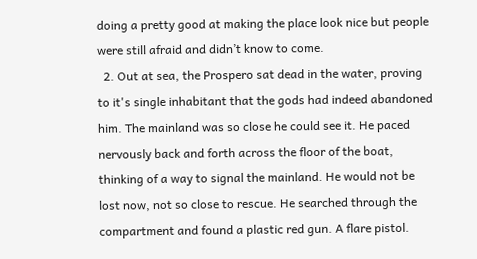doing a pretty good at making the place look nice but people were still afraid and didn’t know to come.
  2. Out at sea, the Prospero sat dead in the water, proving to it's single inhabitant that the gods had indeed abandoned him. The mainland was so close he could see it. He paced nervously back and forth across the floor of the boat, thinking of a way to signal the mainland. He would not be lost now, not so close to rescue. He searched through the compartment and found a plastic red gun. A flare pistol.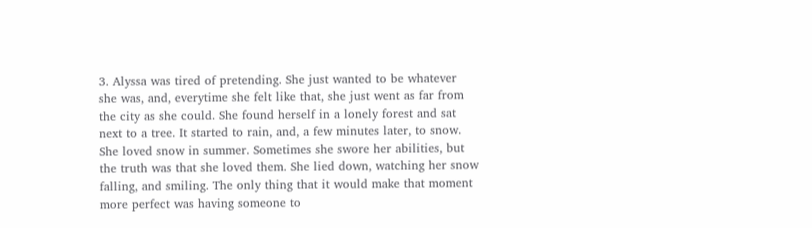3. Alyssa was tired of pretending. She just wanted to be whatever she was, and, everytime she felt like that, she just went as far from the city as she could. She found herself in a lonely forest and sat next to a tree. It started to rain, and, a few minutes later, to snow. She loved snow in summer. Sometimes she swore her abilities, but the truth was that she loved them. She lied down, watching her snow falling, and smiling. The only thing that it would make that moment more perfect was having someone to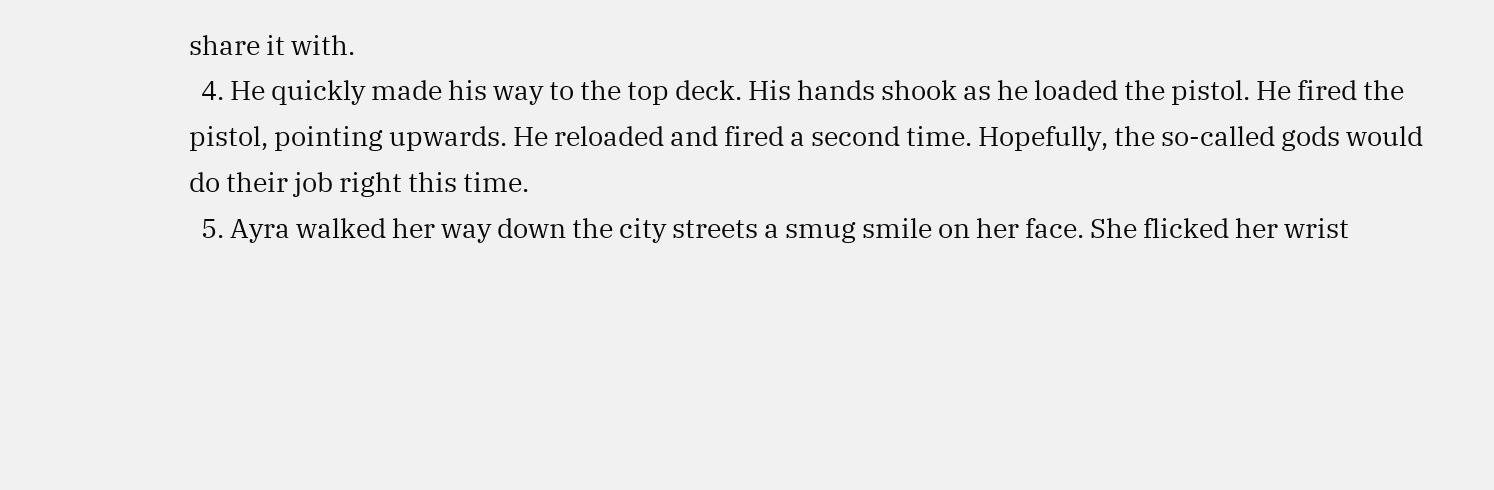share it with.
  4. He quickly made his way to the top deck. His hands shook as he loaded the pistol. He fired the pistol, pointing upwards. He reloaded and fired a second time. Hopefully, the so-called gods would do their job right this time.
  5. Ayra walked her way down the city streets a smug smile on her face. She flicked her wrist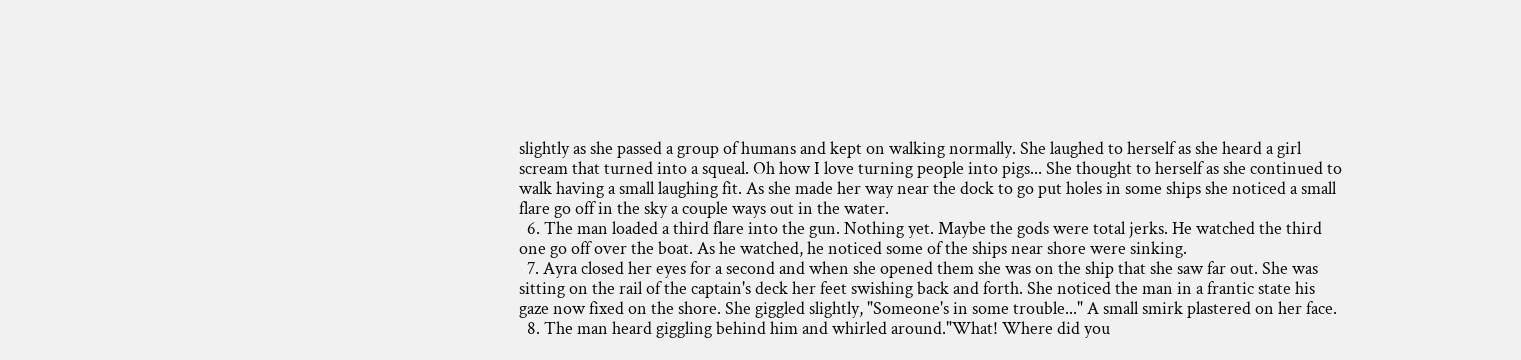slightly as she passed a group of humans and kept on walking normally. She laughed to herself as she heard a girl scream that turned into a squeal. Oh how I love turning people into pigs... She thought to herself as she continued to walk having a small laughing fit. As she made her way near the dock to go put holes in some ships she noticed a small flare go off in the sky a couple ways out in the water.
  6. The man loaded a third flare into the gun. Nothing yet. Maybe the gods were total jerks. He watched the third one go off over the boat. As he watched, he noticed some of the ships near shore were sinking.
  7. Ayra closed her eyes for a second and when she opened them she was on the ship that she saw far out. She was sitting on the rail of the captain's deck her feet swishing back and forth. She noticed the man in a frantic state his gaze now fixed on the shore. She giggled slightly, "Someone's in some trouble..." A small smirk plastered on her face.
  8. The man heard giggling behind him and whirled around."What! Where did you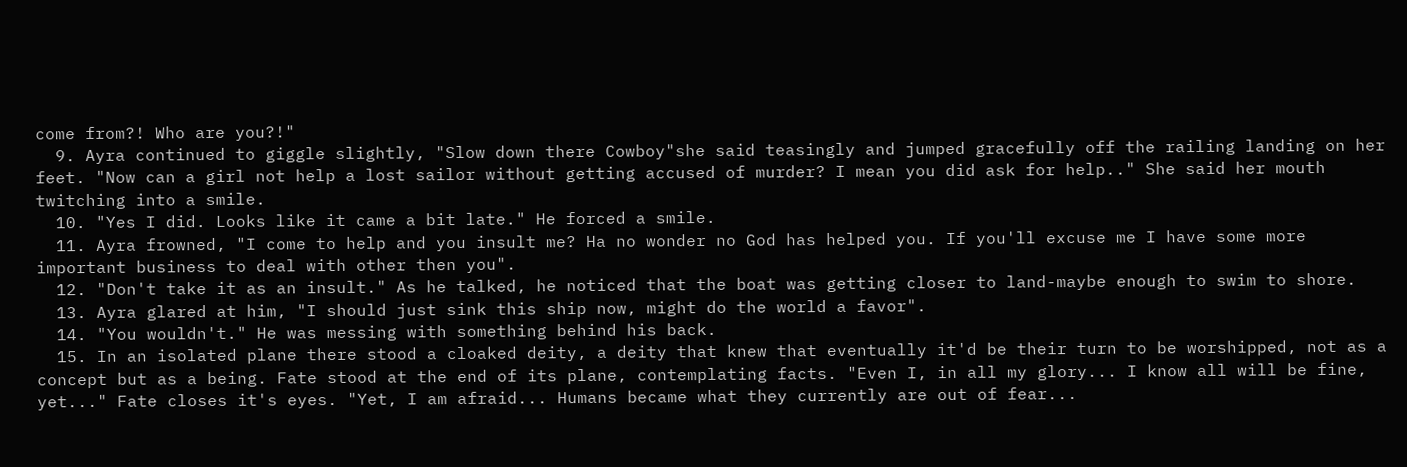come from?! Who are you?!"
  9. Ayra continued to giggle slightly, "Slow down there Cowboy"she said teasingly and jumped gracefully off the railing landing on her feet. "Now can a girl not help a lost sailor without getting accused of murder? I mean you did ask for help.." She said her mouth twitching into a smile.
  10. "Yes I did. Looks like it came a bit late." He forced a smile.
  11. Ayra frowned, "I come to help and you insult me? Ha no wonder no God has helped you. If you'll excuse me I have some more important business to deal with other then you".
  12. "Don't take it as an insult." As he talked, he noticed that the boat was getting closer to land-maybe enough to swim to shore.
  13. Ayra glared at him, "I should just sink this ship now, might do the world a favor".
  14. "You wouldn't." He was messing with something behind his back.
  15. In an isolated plane there stood a cloaked deity, a deity that knew that eventually it'd be their turn to be worshipped, not as a concept but as a being. Fate stood at the end of its plane, contemplating facts. "Even I, in all my glory... I know all will be fine, yet..." Fate closes it's eyes. "Yet, I am afraid... Humans became what they currently are out of fear...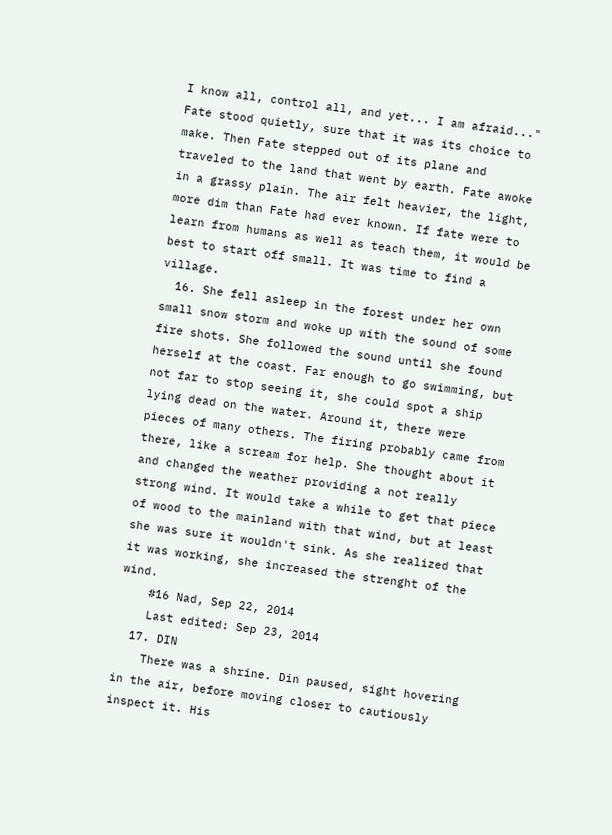I know all, control all, and yet... I am afraid..." Fate stood quietly, sure that it was its choice to make. Then Fate stepped out of its plane and traveled to the land that went by earth. Fate awoke in a grassy plain. The air felt heavier, the light, more dim than Fate had ever known. If fate were to learn from humans as well as teach them, it would be best to start off small. It was time to find a village.
  16. She fell asleep in the forest under her own small snow storm and woke up with the sound of some fire shots. She followed the sound until she found herself at the coast. Far enough to go swimming, but not far to stop seeing it, she could spot a ship lying dead on the water. Around it, there were pieces of many others. The firing probably came from there, like a scream for help. She thought about it and changed the weather providing a not really strong wind. It would take a while to get that piece of wood to the mainland with that wind, but at least she was sure it wouldn't sink. As she realized that it was working, she increased the strenght of the wind.
    #16 Nad, Sep 22, 2014
    Last edited: Sep 23, 2014
  17. DIN
    There was a shrine. Din paused, sight hovering in the air, before moving closer to cautiously inspect it. His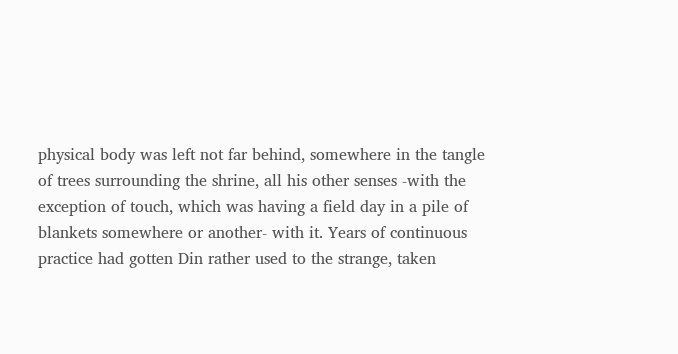physical body was left not far behind, somewhere in the tangle of trees surrounding the shrine, all his other senses -with the exception of touch, which was having a field day in a pile of blankets somewhere or another- with it. Years of continuous practice had gotten Din rather used to the strange, taken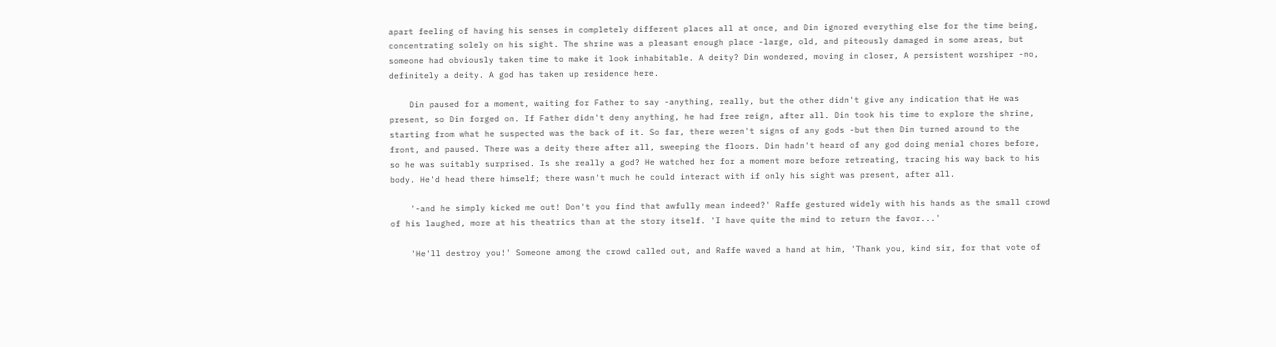apart feeling of having his senses in completely different places all at once, and Din ignored everything else for the time being, concentrating solely on his sight. The shrine was a pleasant enough place -large, old, and piteously damaged in some areas, but someone had obviously taken time to make it look inhabitable. A deity? Din wondered, moving in closer, A persistent worshiper -no, definitely a deity. A god has taken up residence here.

    Din paused for a moment, waiting for Father to say -anything, really, but the other didn't give any indication that He was present, so Din forged on. If Father didn't deny anything, he had free reign, after all. Din took his time to explore the shrine, starting from what he suspected was the back of it. So far, there weren't signs of any gods -but then Din turned around to the front, and paused. There was a deity there after all, sweeping the floors. Din hadn't heard of any god doing menial chores before, so he was suitably surprised. Is she really a god? He watched her for a moment more before retreating, tracing his way back to his body. He'd head there himself; there wasn't much he could interact with if only his sight was present, after all.

    '-and he simply kicked me out! Don't you find that awfully mean indeed?' Raffe gestured widely with his hands as the small crowd of his laughed, more at his theatrics than at the story itself. 'I have quite the mind to return the favor...'

    'He'll destroy you!' Someone among the crowd called out, and Raffe waved a hand at him, 'Thank you, kind sir, for that vote of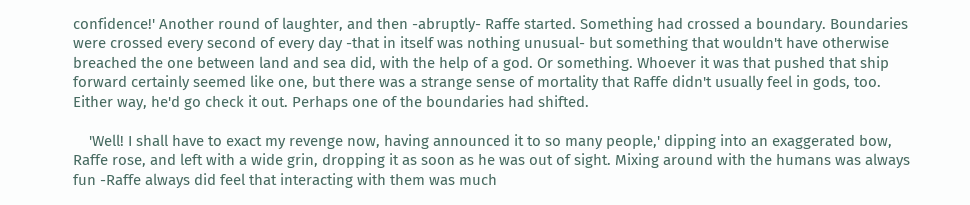confidence!' Another round of laughter, and then -abruptly- Raffe started. Something had crossed a boundary. Boundaries were crossed every second of every day -that in itself was nothing unusual- but something that wouldn't have otherwise breached the one between land and sea did, with the help of a god. Or something. Whoever it was that pushed that ship forward certainly seemed like one, but there was a strange sense of mortality that Raffe didn't usually feel in gods, too. Either way, he'd go check it out. Perhaps one of the boundaries had shifted.

    'Well! I shall have to exact my revenge now, having announced it to so many people,' dipping into an exaggerated bow, Raffe rose, and left with a wide grin, dropping it as soon as he was out of sight. Mixing around with the humans was always fun -Raffe always did feel that interacting with them was much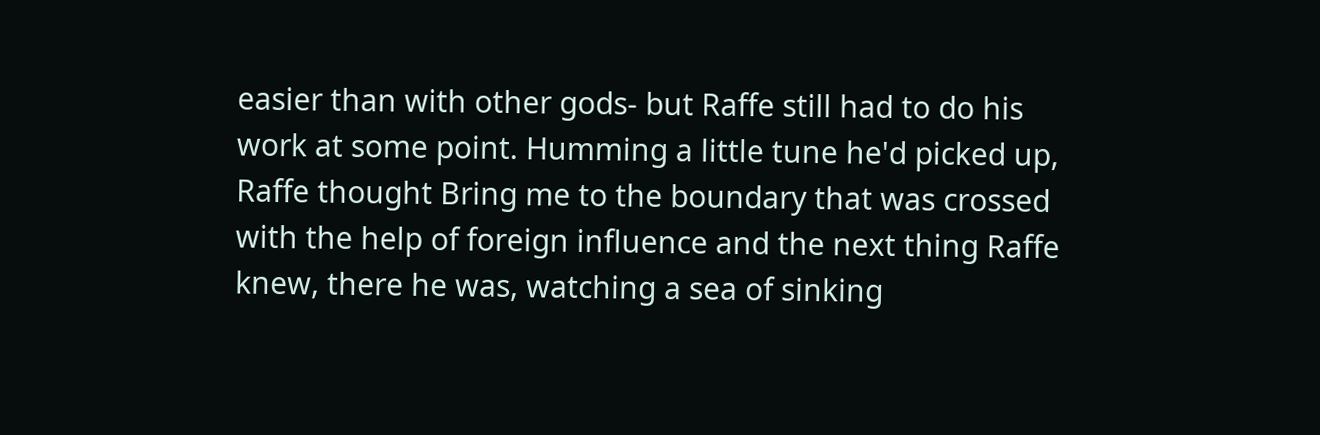easier than with other gods- but Raffe still had to do his work at some point. Humming a little tune he'd picked up, Raffe thought Bring me to the boundary that was crossed with the help of foreign influence and the next thing Raffe knew, there he was, watching a sea of sinking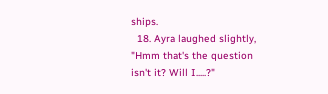ships.
  18. Ayra laughed slightly, "Hmm that's the question isn't it? Will I.....?"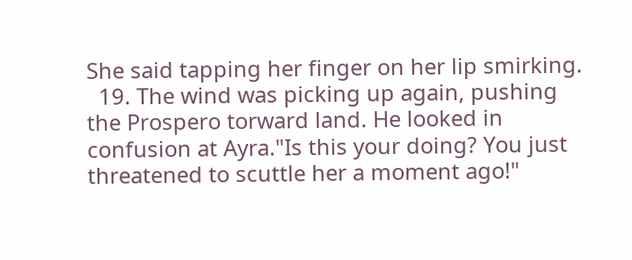She said tapping her finger on her lip smirking.
  19. The wind was picking up again, pushing the Prospero torward land. He looked in confusion at Ayra."Is this your doing? You just threatened to scuttle her a moment ago!"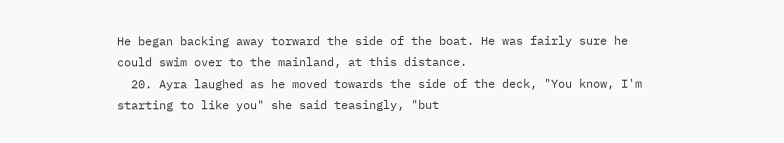He began backing away torward the side of the boat. He was fairly sure he could swim over to the mainland, at this distance.
  20. Ayra laughed as he moved towards the side of the deck, "You know, I'm starting to like you" she said teasingly, "but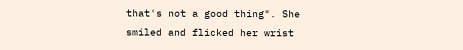that's not a good thing". She smiled and flicked her wrist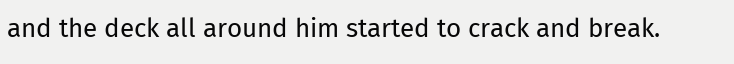and the deck all around him started to crack and break.